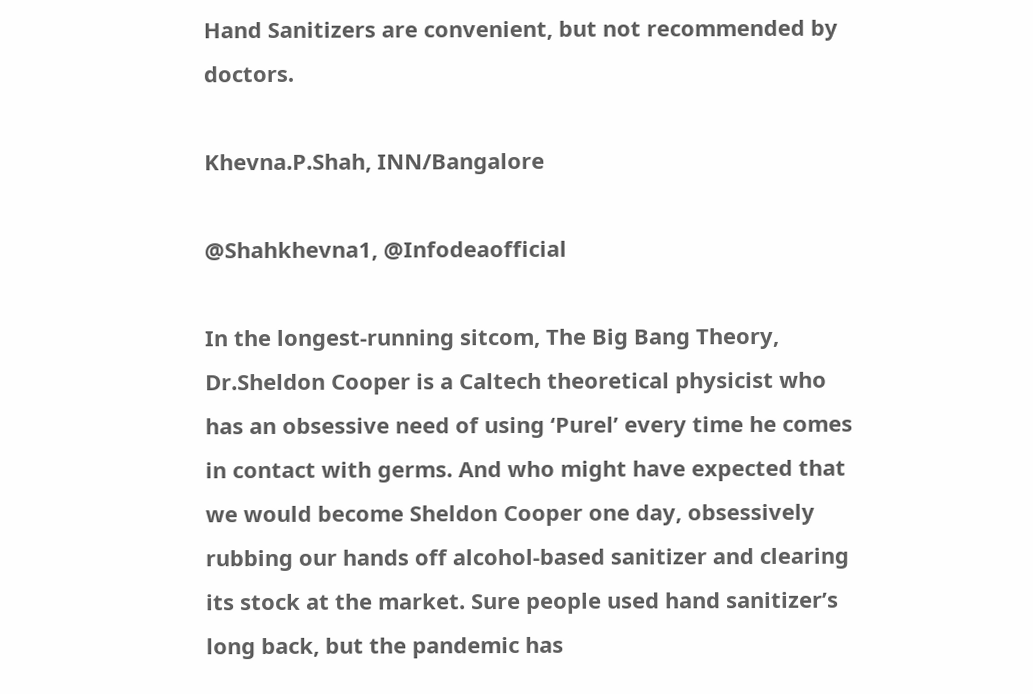Hand Sanitizers are convenient, but not recommended by doctors.

Khevna.P.Shah, INN/Bangalore

@Shahkhevna1, @Infodeaofficial

In the longest-running sitcom, The Big Bang Theory, Dr.Sheldon Cooper is a Caltech theoretical physicist who has an obsessive need of using ‘Purel’ every time he comes in contact with germs. And who might have expected that we would become Sheldon Cooper one day, obsessively rubbing our hands off alcohol-based sanitizer and clearing its stock at the market. Sure people used hand sanitizer’s long back, but the pandemic has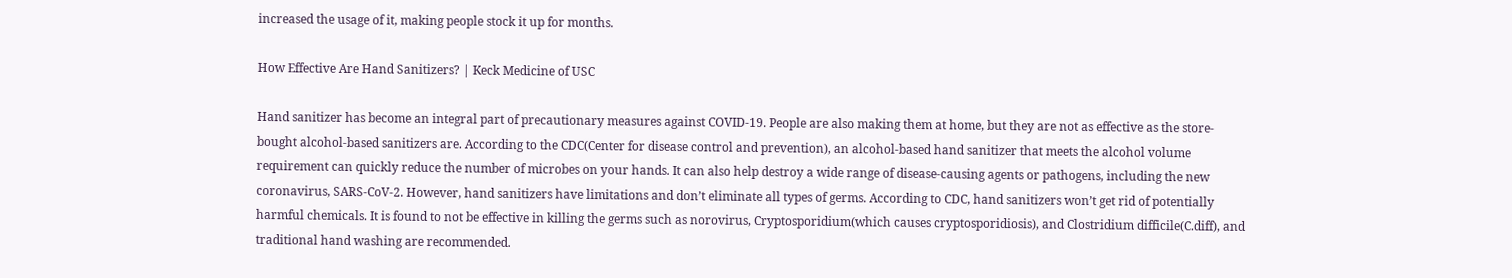increased the usage of it, making people stock it up for months.

How Effective Are Hand Sanitizers? | Keck Medicine of USC

Hand sanitizer has become an integral part of precautionary measures against COVID-19. People are also making them at home, but they are not as effective as the store-bought alcohol-based sanitizers are. According to the CDC(Center for disease control and prevention), an alcohol-based hand sanitizer that meets the alcohol volume requirement can quickly reduce the number of microbes on your hands. It can also help destroy a wide range of disease-causing agents or pathogens, including the new coronavirus, SARS-CoV-2. However, hand sanitizers have limitations and don’t eliminate all types of germs. According to CDC, hand sanitizers won’t get rid of potentially harmful chemicals. It is found to not be effective in killing the germs such as norovirus, Cryptosporidium(which causes cryptosporidiosis), and Clostridium difficile(C.diff), and traditional hand washing are recommended.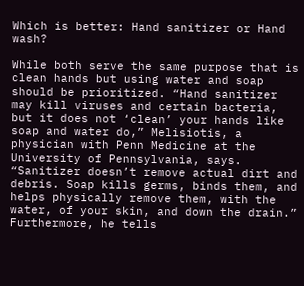Which is better: Hand sanitizer or Hand wash?

While both serve the same purpose that is clean hands but using water and soap should be prioritized. “Hand sanitizer may kill viruses and certain bacteria, but it does not ‘clean’ your hands like soap and water do,” Melisiotis, a physician with Penn Medicine at the University of Pennsylvania, says. “Sanitizer doesn’t remove actual dirt and debris. Soap kills germs, binds them, and helps physically remove them, with the water, of your skin, and down the drain.” Furthermore, he tells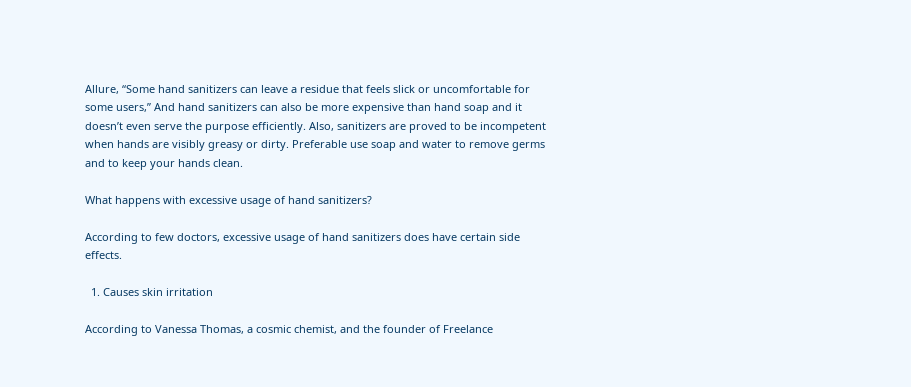Allure, “Some hand sanitizers can leave a residue that feels slick or uncomfortable for some users,” And hand sanitizers can also be more expensive than hand soap and it doesn’t even serve the purpose efficiently. Also, sanitizers are proved to be incompetent when hands are visibly greasy or dirty. Preferable use soap and water to remove germs and to keep your hands clean.

What happens with excessive usage of hand sanitizers?

According to few doctors, excessive usage of hand sanitizers does have certain side effects.

  1. Causes skin irritation

According to Vanessa Thomas, a cosmic chemist, and the founder of Freelance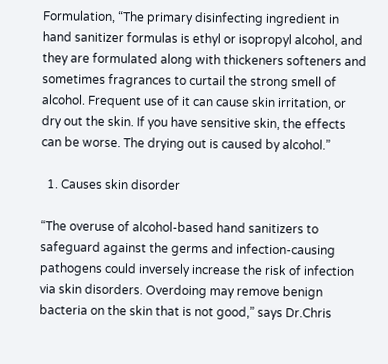Formulation, “The primary disinfecting ingredient in hand sanitizer formulas is ethyl or isopropyl alcohol, and they are formulated along with thickeners softeners and sometimes fragrances to curtail the strong smell of alcohol. Frequent use of it can cause skin irritation, or dry out the skin. If you have sensitive skin, the effects can be worse. The drying out is caused by alcohol.”

  1. Causes skin disorder

“The overuse of alcohol-based hand sanitizers to safeguard against the germs and infection-causing pathogens could inversely increase the risk of infection via skin disorders. Overdoing may remove benign bacteria on the skin that is not good,” says Dr.Chris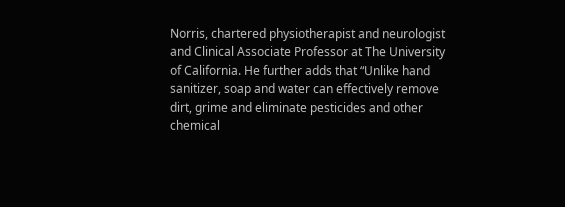Norris, chartered physiotherapist and neurologist and Clinical Associate Professor at The University of California. He further adds that “Unlike hand sanitizer, soap and water can effectively remove dirt, grime and eliminate pesticides and other chemical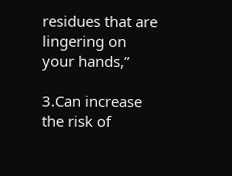residues that are lingering on your hands,”

3.Can increase the risk of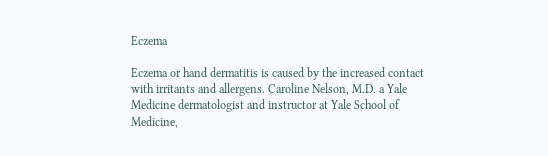Eczema

Eczema or hand dermatitis is caused by the increased contact with irritants and allergens. Caroline Nelson, M.D. a Yale Medicine dermatologist and instructor at Yale School of Medicine,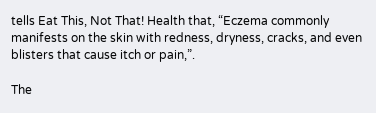tells Eat This, Not That! Health that, “Eczema commonly manifests on the skin with redness, dryness, cracks, and even blisters that cause itch or pain,”.

The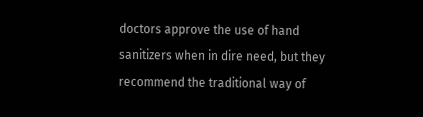doctors approve the use of hand sanitizers when in dire need, but they recommend the traditional way of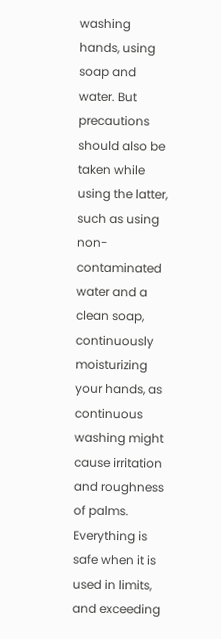washing hands, using soap and water. But precautions should also be taken while using the latter, such as using non-contaminated water and a clean soap, continuously moisturizing your hands, as continuous washing might cause irritation and roughness of palms. Everything is safe when it is used in limits, and exceeding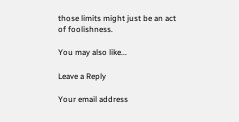those limits might just be an act of foolishness.

You may also like...

Leave a Reply

Your email address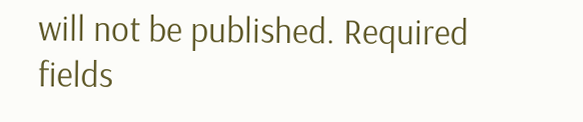will not be published. Required fields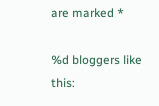are marked *

%d bloggers like this: